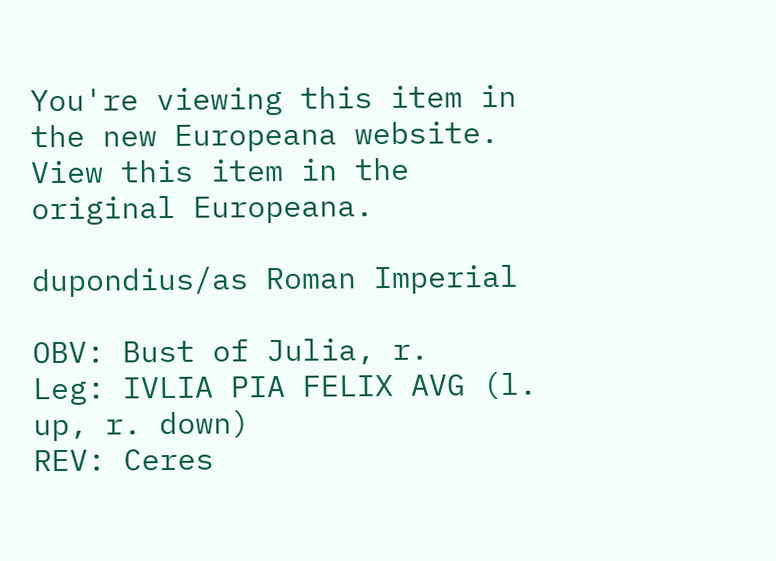You're viewing this item in the new Europeana website. View this item in the original Europeana.

dupondius/as Roman Imperial

OBV: Bust of Julia, r.
Leg: IVLIA PIA FELIX AVG (l. up, r. down)
REV: Ceres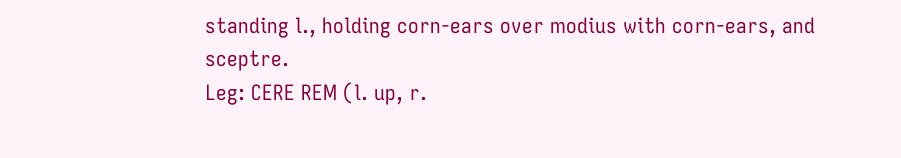standing l., holding corn-ears over modius with corn-ears, and sceptre.
Leg: CERE REM (l. up, r.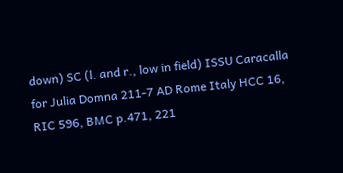down) SC (l. and r., low in field) ISSU Caracalla for Julia Domna 211-7 AD Rome Italy HCC 16, RIC 596, BMC p.471, 221